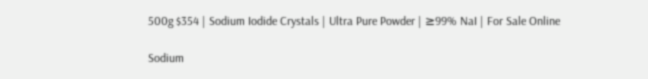500g $354 | Sodium Iodide Crystals | Ultra Pure Powder | ≥99% NaI | For Sale Online

Sodium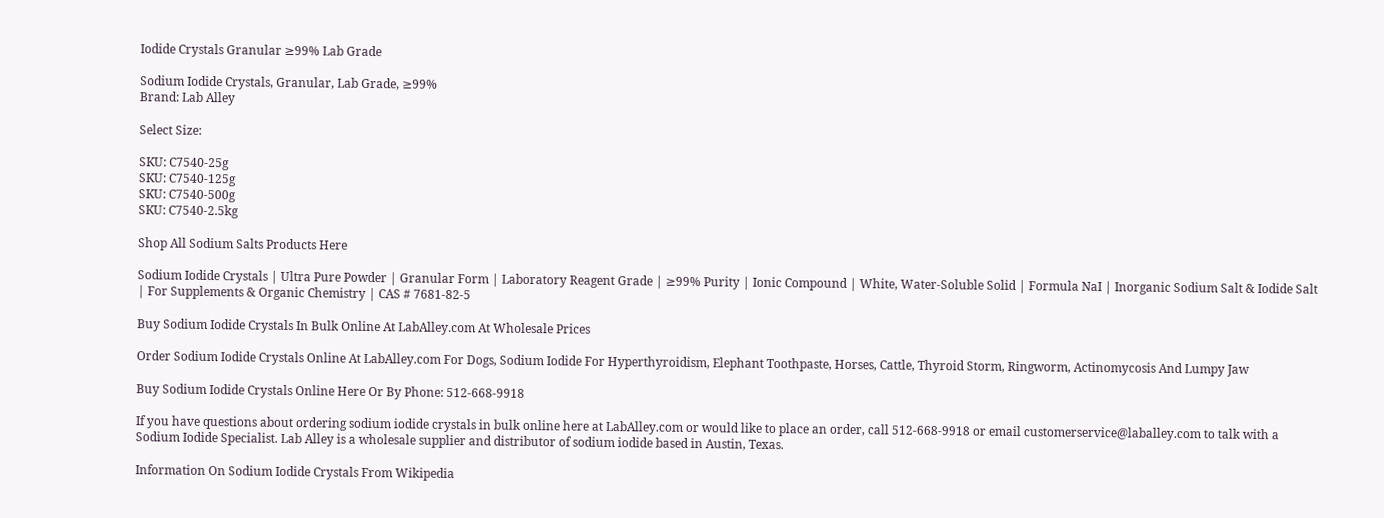Iodide Crystals Granular ≥99% Lab Grade

Sodium Iodide Crystals, Granular, Lab Grade, ≥99%
Brand: Lab Alley

Select Size:

SKU: C7540-25g
SKU: C7540-125g
SKU: C7540-500g
SKU: C7540-2.5kg

Shop All Sodium Salts Products Here

Sodium Iodide Crystals | Ultra Pure Powder | Granular Form | Laboratory Reagent Grade | ≥99% Purity | Ionic Compound | White, Water-Soluble Solid | Formula NaI | Inorganic Sodium Salt & Iodide Salt | For Supplements & Organic Chemistry | CAS # 7681-82-5

Buy Sodium Iodide Crystals In Bulk Online At LabAlley.com At Wholesale Prices

Order Sodium Iodide Crystals Online At LabAlley.com For Dogs, Sodium Iodide For Hyperthyroidism, Elephant Toothpaste, Horses, Cattle, Thyroid Storm, Ringworm, Actinomycosis And Lumpy Jaw

Buy Sodium Iodide Crystals Online Here Or By Phone: 512-668-9918

If you have questions about ordering sodium iodide crystals in bulk online here at LabAlley.com or would like to place an order, call 512-668-9918 or email customerservice@laballey.com to talk with a Sodium Iodide Specialist. Lab Alley is a wholesale supplier and distributor of sodium iodide based in Austin, Texas.

Information On Sodium Iodide Crystals From Wikipedia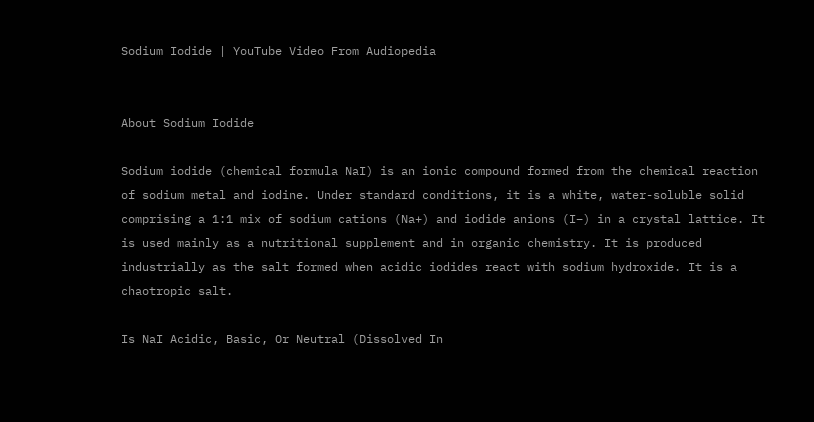Sodium Iodide | YouTube Video From Audiopedia


About Sodium Iodide

Sodium iodide (chemical formula NaI) is an ionic compound formed from the chemical reaction of sodium metal and iodine. Under standard conditions, it is a white, water-soluble solid comprising a 1:1 mix of sodium cations (Na+) and iodide anions (I−) in a crystal lattice. It is used mainly as a nutritional supplement and in organic chemistry. It is produced industrially as the salt formed when acidic iodides react with sodium hydroxide. It is a chaotropic salt.

Is NaI Acidic, Basic, Or Neutral (Dissolved In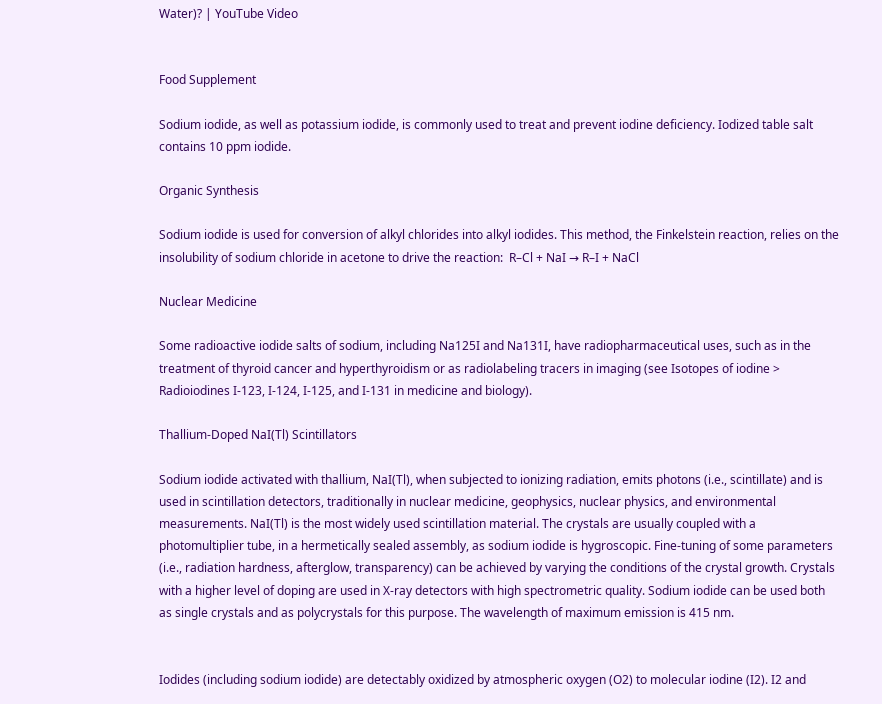Water)? | YouTube Video


Food Supplement

Sodium iodide, as well as potassium iodide, is commonly used to treat and prevent iodine deficiency. Iodized table salt contains 10 ppm iodide.

Organic Synthesis

Sodium iodide is used for conversion of alkyl chlorides into alkyl iodides. This method, the Finkelstein reaction, relies on the insolubility of sodium chloride in acetone to drive the reaction:  R–Cl + NaI → R–I + NaCl

Nuclear Medicine

Some radioactive iodide salts of sodium, including Na125I and Na131I, have radiopharmaceutical uses, such as in the treatment of thyroid cancer and hyperthyroidism or as radiolabeling tracers in imaging (see Isotopes of iodine > Radioiodines I-123, I-124, I-125, and I-131 in medicine and biology).

Thallium-Doped NaI(Tl) Scintillators

Sodium iodide activated with thallium, NaI(Tl), when subjected to ionizing radiation, emits photons (i.e., scintillate) and is used in scintillation detectors, traditionally in nuclear medicine, geophysics, nuclear physics, and environmental measurements. NaI(Tl) is the most widely used scintillation material. The crystals are usually coupled with a photomultiplier tube, in a hermetically sealed assembly, as sodium iodide is hygroscopic. Fine-tuning of some parameters (i.e., radiation hardness, afterglow, transparency) can be achieved by varying the conditions of the crystal growth. Crystals with a higher level of doping are used in X-ray detectors with high spectrometric quality. Sodium iodide can be used both as single crystals and as polycrystals for this purpose. The wavelength of maximum emission is 415 nm.


Iodides (including sodium iodide) are detectably oxidized by atmospheric oxygen (O2) to molecular iodine (I2). I2 and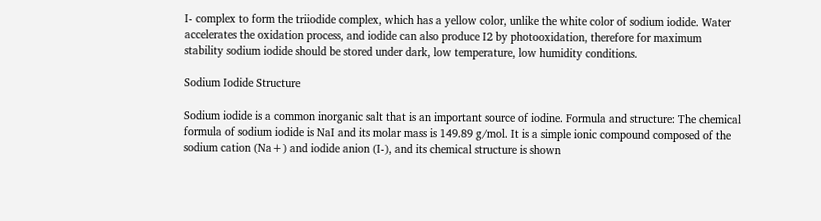I- complex to form the triiodide complex, which has a yellow color, unlike the white color of sodium iodide. Water accelerates the oxidation process, and iodide can also produce I2 by photooxidation, therefore for maximum stability sodium iodide should be stored under dark, low temperature, low humidity conditions.

Sodium Iodide Structure

Sodium iodide is a common inorganic salt that is an important source of iodine. Formula and structure: The chemical formula of sodium iodide is NaI and its molar mass is 149.89 g/mol. It is a simple ionic compound composed of the sodium cation (Na+) and iodide anion (I-), and its chemical structure is shown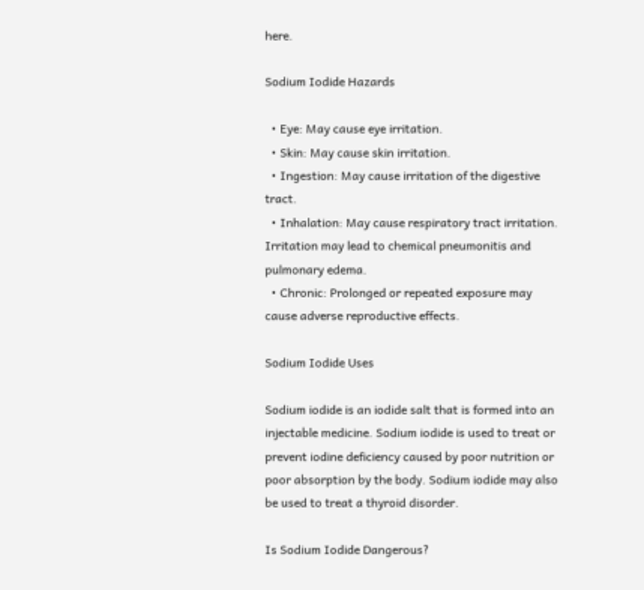here.

Sodium Iodide Hazards

  • Eye: May cause eye irritation.
  • Skin: May cause skin irritation.
  • Ingestion: May cause irritation of the digestive tract.
  • Inhalation: May cause respiratory tract irritation. Irritation may lead to chemical pneumonitis and pulmonary edema.
  • Chronic: Prolonged or repeated exposure may cause adverse reproductive effects.

Sodium Iodide Uses

Sodium iodide is an iodide salt that is formed into an injectable medicine. Sodium iodide is used to treat or prevent iodine deficiency caused by poor nutrition or poor absorption by the body. Sodium iodide may also be used to treat a thyroid disorder.

Is Sodium Iodide Dangerous?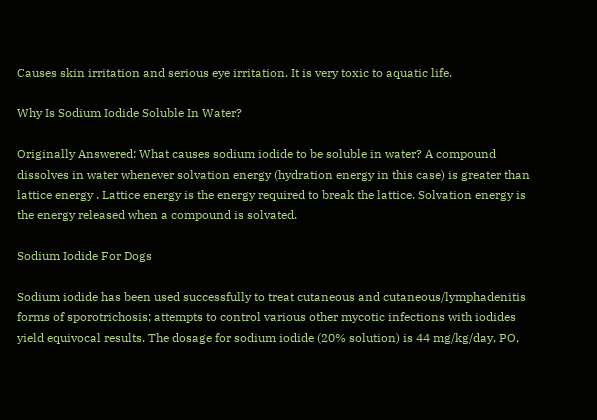Causes skin irritation and serious eye irritation. It is very toxic to aquatic life.

Why Is Sodium Iodide Soluble In Water?

Originally Answered: What causes sodium iodide to be soluble in water? A compound dissolves in water whenever solvation energy (hydration energy in this case) is greater than lattice energy . Lattice energy is the energy required to break the lattice. Solvation energy is the energy released when a compound is solvated.

Sodium Iodide For Dogs

Sodium iodide has been used successfully to treat cutaneous and cutaneous/lymphadenitis forms of sporotrichosis; attempts to control various other mycotic infections with iodides yield equivocal results. The dosage for sodium iodide (20% solution) is 44 mg/kg/day, PO,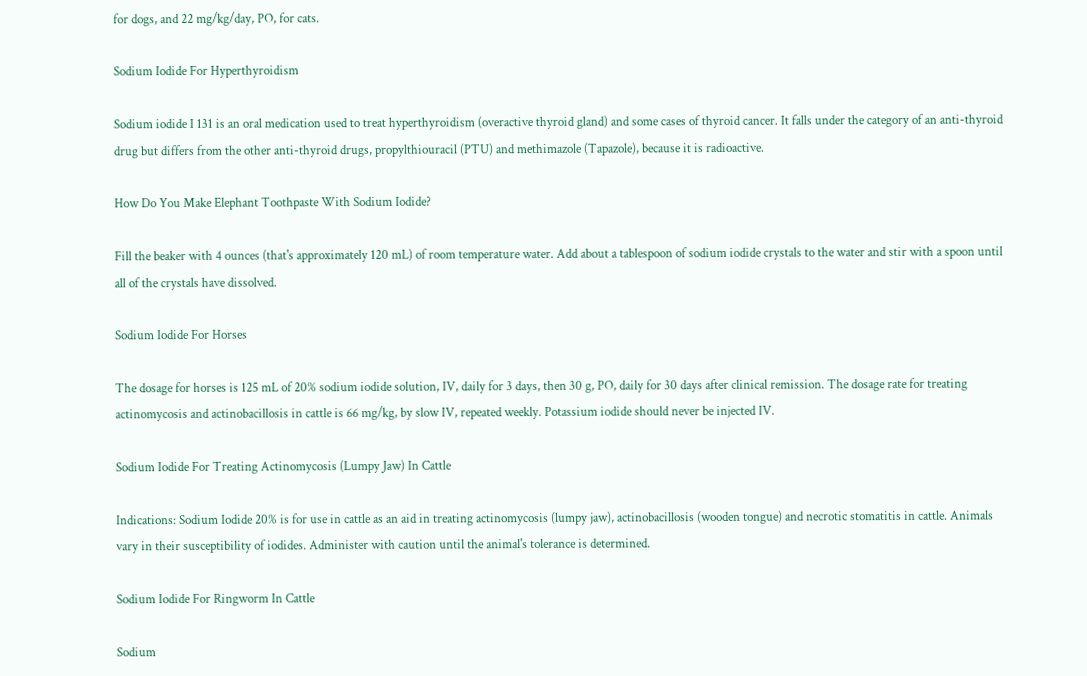for dogs, and 22 mg/kg/day, PO, for cats.

Sodium Iodide For Hyperthyroidism

Sodium iodide I 131 is an oral medication used to treat hyperthyroidism (overactive thyroid gland) and some cases of thyroid cancer. It falls under the category of an anti-thyroid drug but differs from the other anti-thyroid drugs, propylthiouracil (PTU) and methimazole (Tapazole), because it is radioactive.

How Do You Make Elephant Toothpaste With Sodium Iodide?

Fill the beaker with 4 ounces (that's approximately 120 mL) of room temperature water. Add about a tablespoon of sodium iodide crystals to the water and stir with a spoon until all of the crystals have dissolved.

Sodium Iodide For Horses

The dosage for horses is 125 mL of 20% sodium iodide solution, IV, daily for 3 days, then 30 g, PO, daily for 30 days after clinical remission. The dosage rate for treating actinomycosis and actinobacillosis in cattle is 66 mg/kg, by slow IV, repeated weekly. Potassium iodide should never be injected IV.

Sodium Iodide For Treating Actinomycosis (Lumpy Jaw) In Cattle

Indications: Sodium Iodide 20% is for use in cattle as an aid in treating actinomycosis (lumpy jaw), actinobacillosis (wooden tongue) and necrotic stomatitis in cattle. Animals vary in their susceptibility of iodides. Administer with caution until the animal's tolerance is determined.

Sodium Iodide For Ringworm In Cattle

Sodium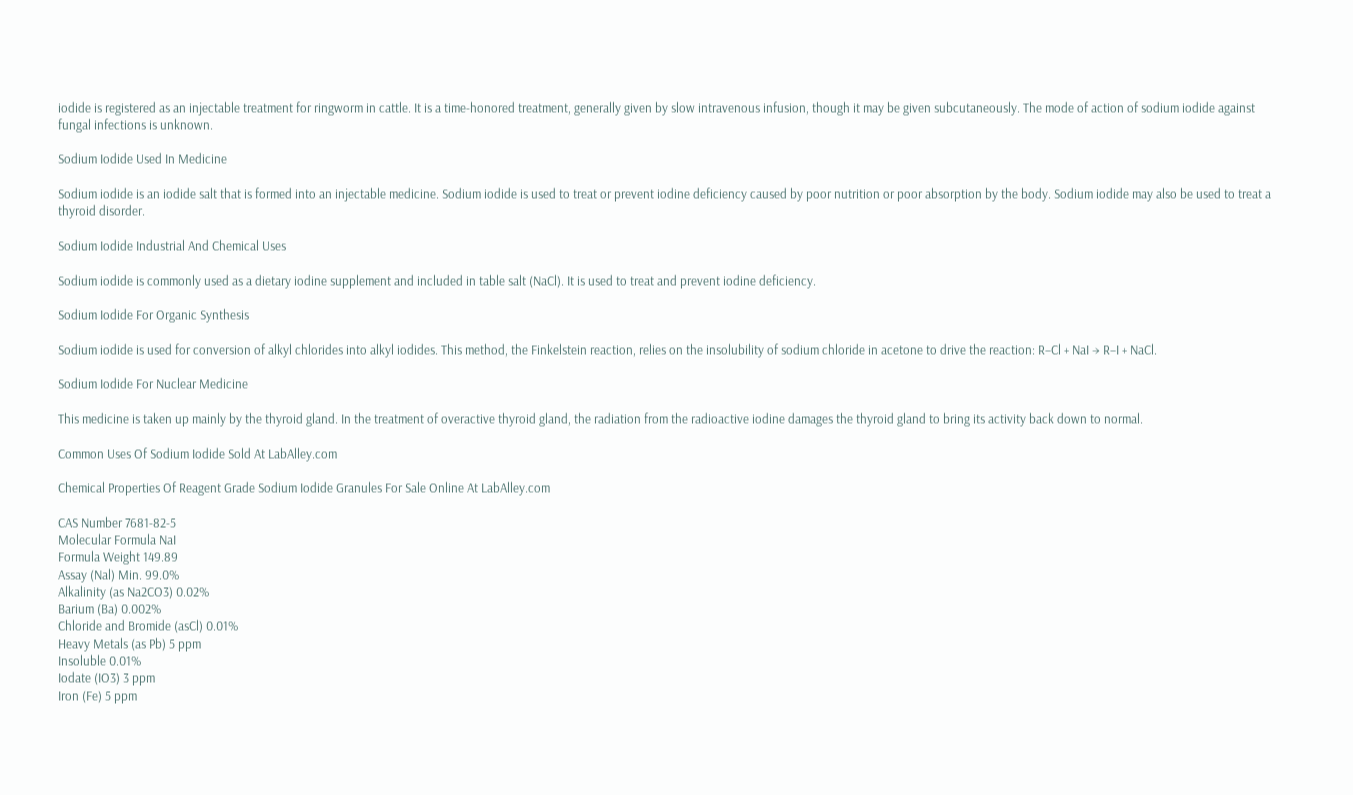iodide is registered as an injectable treatment for ringworm in cattle. It is a time-honored treatment, generally given by slow intravenous infusion, though it may be given subcutaneously. The mode of action of sodium iodide against fungal infections is unknown.

Sodium Iodide Used In Medicine

Sodium iodide is an iodide salt that is formed into an injectable medicine. Sodium iodide is used to treat or prevent iodine deficiency caused by poor nutrition or poor absorption by the body. Sodium iodide may also be used to treat a thyroid disorder.

Sodium Iodide Industrial And Chemical Uses

Sodium iodide is commonly used as a dietary iodine supplement and included in table salt (NaCl). It is used to treat and prevent iodine deficiency.

Sodium Iodide For Organic Synthesis

Sodium iodide is used for conversion of alkyl chlorides into alkyl iodides. This method, the Finkelstein reaction, relies on the insolubility of sodium chloride in acetone to drive the reaction: R–Cl + NaI → R–I + NaCl.

Sodium Iodide For Nuclear Medicine

This medicine is taken up mainly by the thyroid gland. In the treatment of overactive thyroid gland, the radiation from the radioactive iodine damages the thyroid gland to bring its activity back down to normal.

Common Uses Of Sodium Iodide Sold At LabAlley.com

Chemical Properties Of Reagent Grade Sodium Iodide Granules For Sale Online At LabAlley.com

CAS Number 7681-82-5
Molecular Formula NaI
Formula Weight 149.89
Assay (Nal) Min. 99.0%
Alkalinity (as Na2CO3) 0.02%
Barium (Ba) 0.002%
Chloride and Bromide (asCl) 0.01%
Heavy Metals (as Pb) 5 ppm
Insoluble 0.01%
Iodate (IO3) 3 ppm
Iron (Fe) 5 ppm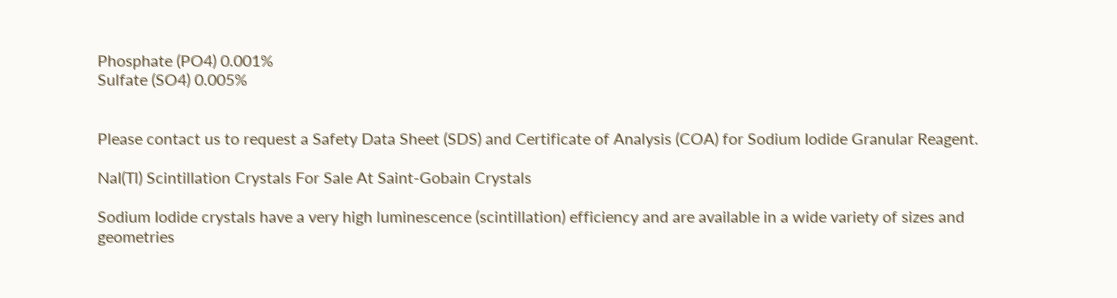Phosphate (PO4) 0.001%
Sulfate (SO4) 0.005%


Please contact us to request a Safety Data Sheet (SDS) and Certificate of Analysis (COA) for Sodium Iodide Granular Reagent.

NaI(Tl) Scintillation Crystals For Sale At Saint-Gobain Crystals

Sodium Iodide crystals have a very high luminescence (scintillation) efficiency and are available in a wide variety of sizes and geometries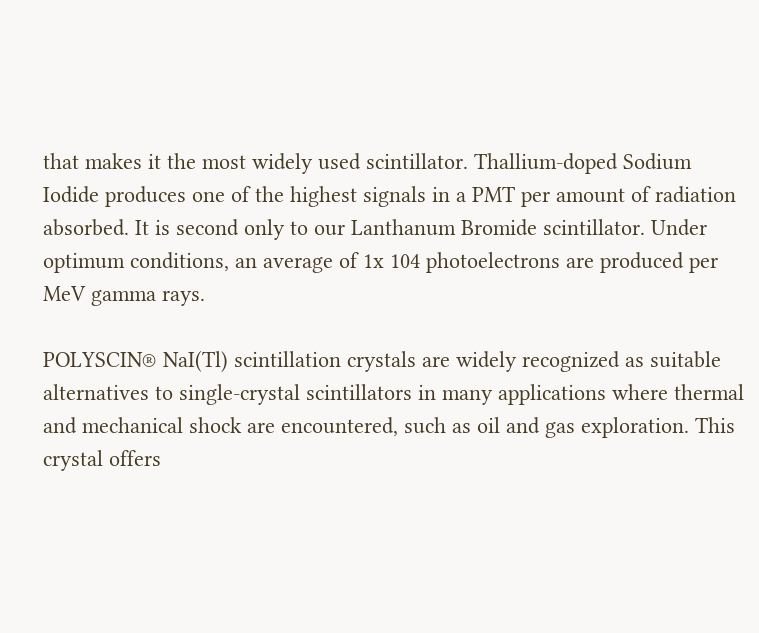that makes it the most widely used scintillator. Thallium-doped Sodium Iodide produces one of the highest signals in a PMT per amount of radiation absorbed. It is second only to our Lanthanum Bromide scintillator. Under optimum conditions, an average of 1x 104 photoelectrons are produced per MeV gamma rays.

POLYSCIN® NaI(Tl) scintillation crystals are widely recognized as suitable alternatives to single-crystal scintillators in many applications where thermal and mechanical shock are encountered, such as oil and gas exploration. This crystal offers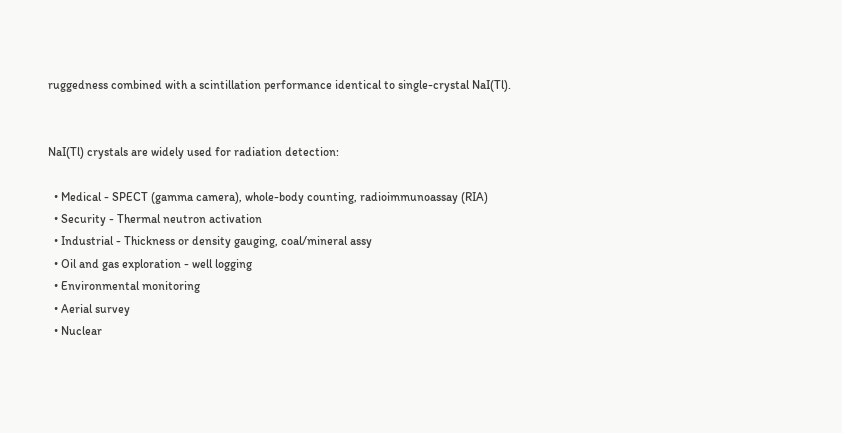ruggedness combined with a scintillation performance identical to single-crystal NaI(Tl).


NaI(Tl) crystals are widely used for radiation detection:

  • Medical - SPECT (gamma camera), whole-body counting, radioimmunoassay (RIA)
  • Security - Thermal neutron activation
  • Industrial - Thickness or density gauging, coal/mineral assy
  • Oil and gas exploration - well logging
  • Environmental monitoring
  • Aerial survey
  • Nuclear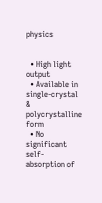physics


  • High light output
  • Available in single-crystal & polycrystalline form
  • No significant self-absorption of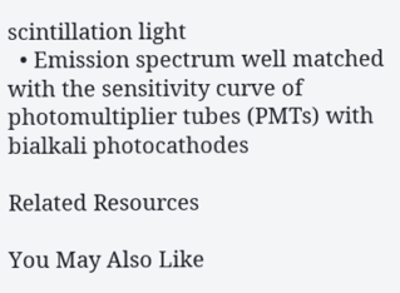scintillation light
  • Emission spectrum well matched with the sensitivity curve of photomultiplier tubes (PMTs) with bialkali photocathodes

Related Resources

You May Also Like